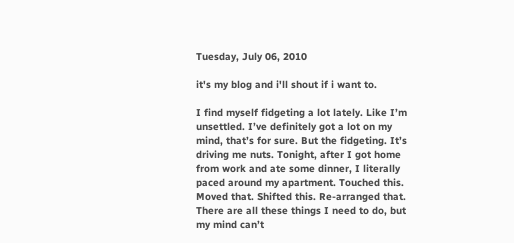Tuesday, July 06, 2010

it's my blog and i'll shout if i want to.

I find myself fidgeting a lot lately. Like I’m unsettled. I’ve definitely got a lot on my mind, that’s for sure. But the fidgeting. It’s driving me nuts. Tonight, after I got home from work and ate some dinner, I literally paced around my apartment. Touched this. Moved that. Shifted this. Re-arranged that. There are all these things I need to do, but my mind can’t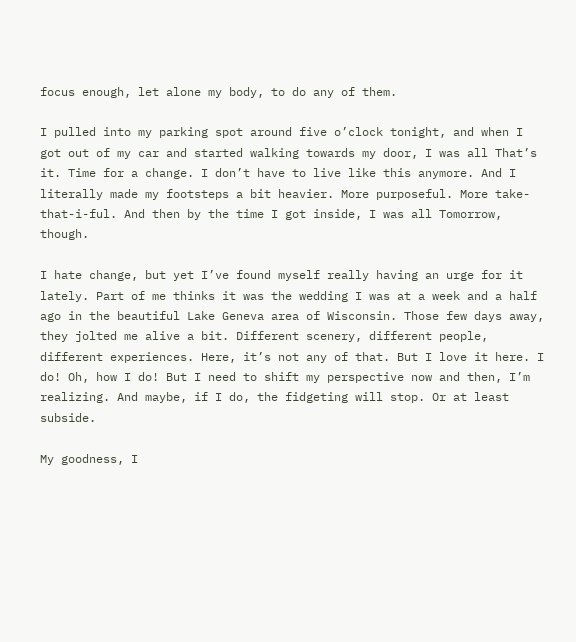focus enough, let alone my body, to do any of them.

I pulled into my parking spot around five o’clock tonight, and when I got out of my car and started walking towards my door, I was all That’s it. Time for a change. I don’t have to live like this anymore. And I literally made my footsteps a bit heavier. More purposeful. More take-that-i-ful. And then by the time I got inside, I was all Tomorrow, though.

I hate change, but yet I’ve found myself really having an urge for it lately. Part of me thinks it was the wedding I was at a week and a half ago in the beautiful Lake Geneva area of Wisconsin. Those few days away, they jolted me alive a bit. Different scenery, different people, different experiences. Here, it’s not any of that. But I love it here. I do! Oh, how I do! But I need to shift my perspective now and then, I’m realizing. And maybe, if I do, the fidgeting will stop. Or at least subside.

My goodness, I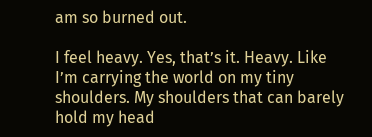am so burned out.

I feel heavy. Yes, that’s it. Heavy. Like I’m carrying the world on my tiny shoulders. My shoulders that can barely hold my head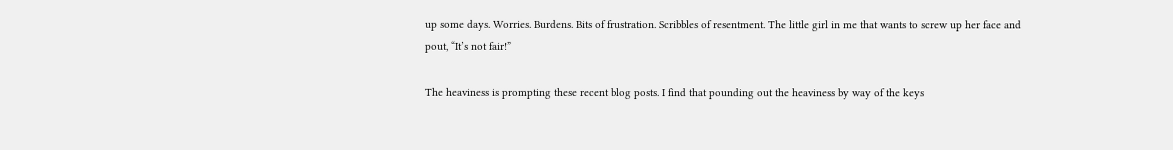up some days. Worries. Burdens. Bits of frustration. Scribbles of resentment. The little girl in me that wants to screw up her face and pout, “It’s not fair!”

The heaviness is prompting these recent blog posts. I find that pounding out the heaviness by way of the keys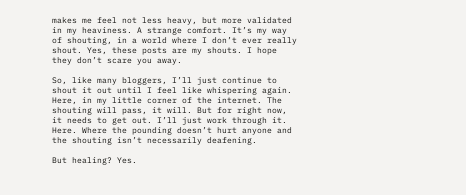makes me feel not less heavy, but more validated in my heaviness. A strange comfort. It’s my way of shouting, in a world where I don’t ever really shout. Yes, these posts are my shouts. I hope they don’t scare you away.

So, like many bloggers, I’ll just continue to shout it out until I feel like whispering again. Here, in my little corner of the internet. The shouting will pass, it will. But for right now, it needs to get out. I’ll just work through it. Here. Where the pounding doesn’t hurt anyone and the shouting isn’t necessarily deafening.

But healing? Yes.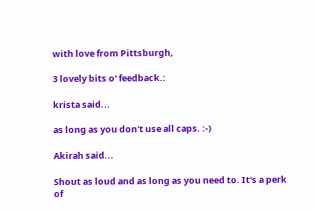with love from Pittsburgh,

3 lovely bits o' feedback.:

krista said...

as long as you don't use all caps. :-)

Akirah said...

Shout as loud and as long as you need to. It's a perk of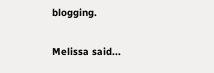blogging.

Melissa said...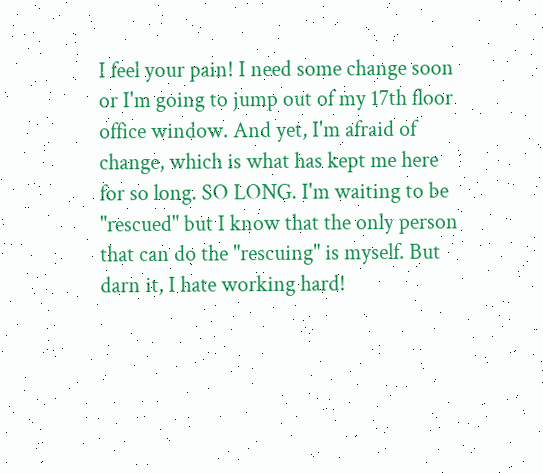I feel your pain! I need some change soon or I'm going to jump out of my 17th floor office window. And yet, I'm afraid of change, which is what has kept me here for so long. SO LONG. I'm waiting to be "rescued" but I know that the only person that can do the "rescuing" is myself. But darn it, I hate working hard!